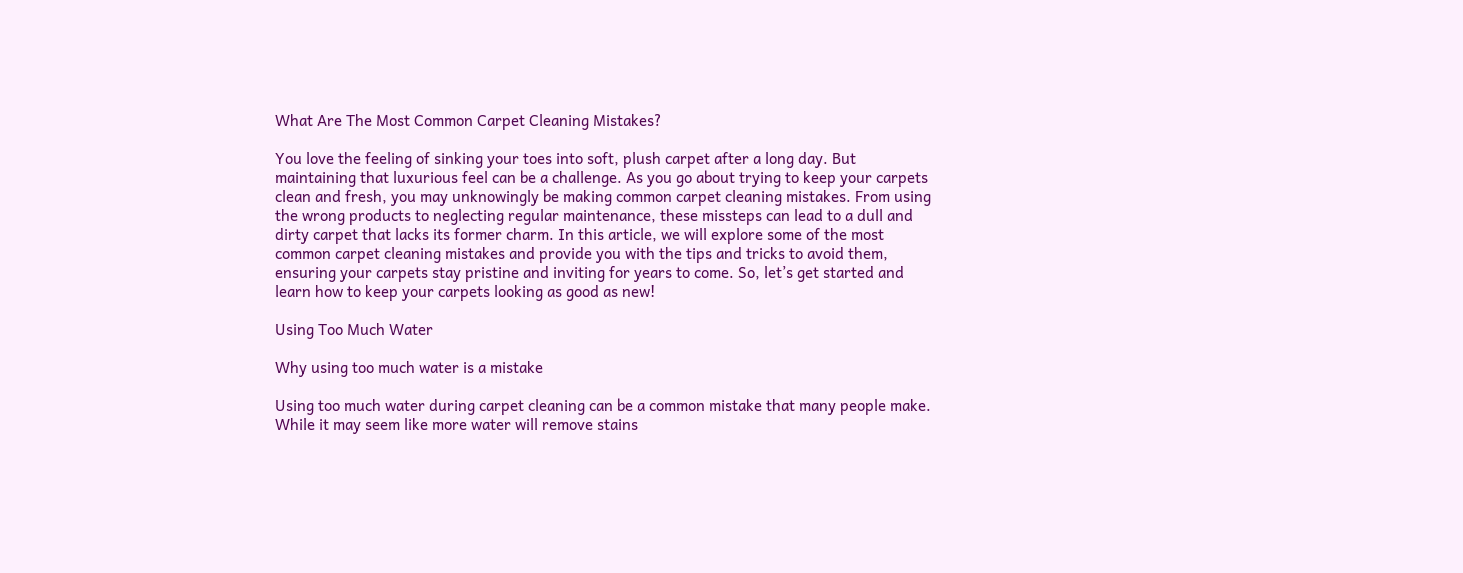What Are The Most Common Carpet Cleaning Mistakes?

You love the feeling of sinking your toes into soft, plush carpet after a long day. But maintaining that luxurious feel can be a challenge. As you go about trying to keep your carpets clean and fresh, you may unknowingly be making common carpet cleaning mistakes. From using the wrong products to neglecting regular maintenance, these missteps can lead to a dull and dirty carpet that lacks its former charm. In this article, we will explore some of the most common carpet cleaning mistakes and provide you with the tips and tricks to avoid them, ensuring your carpets stay pristine and inviting for years to come. So, let’s get started and learn how to keep your carpets looking as good as new!

Using Too Much Water

Why using too much water is a mistake

Using too much water during carpet cleaning can be a common mistake that many people make. While it may seem like more water will remove stains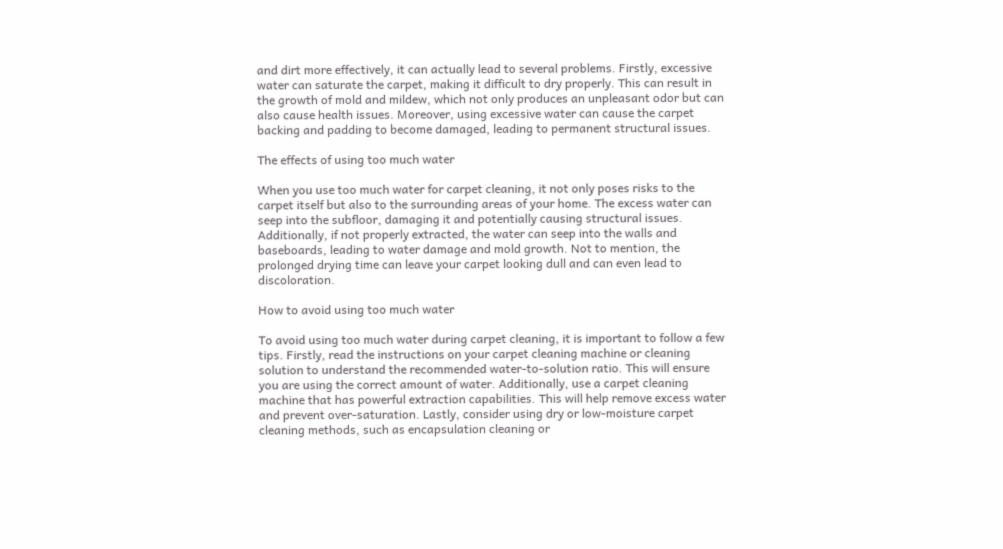and dirt more effectively, it can actually lead to several problems. Firstly, excessive water can saturate the carpet, making it difficult to dry properly. This can result in the growth of mold and mildew, which not only produces an unpleasant odor but can also cause health issues. Moreover, using excessive water can cause the carpet backing and padding to become damaged, leading to permanent structural issues.

The effects of using too much water

When you use too much water for carpet cleaning, it not only poses risks to the carpet itself but also to the surrounding areas of your home. The excess water can seep into the subfloor, damaging it and potentially causing structural issues. Additionally, if not properly extracted, the water can seep into the walls and baseboards, leading to water damage and mold growth. Not to mention, the prolonged drying time can leave your carpet looking dull and can even lead to discoloration.

How to avoid using too much water

To avoid using too much water during carpet cleaning, it is important to follow a few tips. Firstly, read the instructions on your carpet cleaning machine or cleaning solution to understand the recommended water-to-solution ratio. This will ensure you are using the correct amount of water. Additionally, use a carpet cleaning machine that has powerful extraction capabilities. This will help remove excess water and prevent over-saturation. Lastly, consider using dry or low-moisture carpet cleaning methods, such as encapsulation cleaning or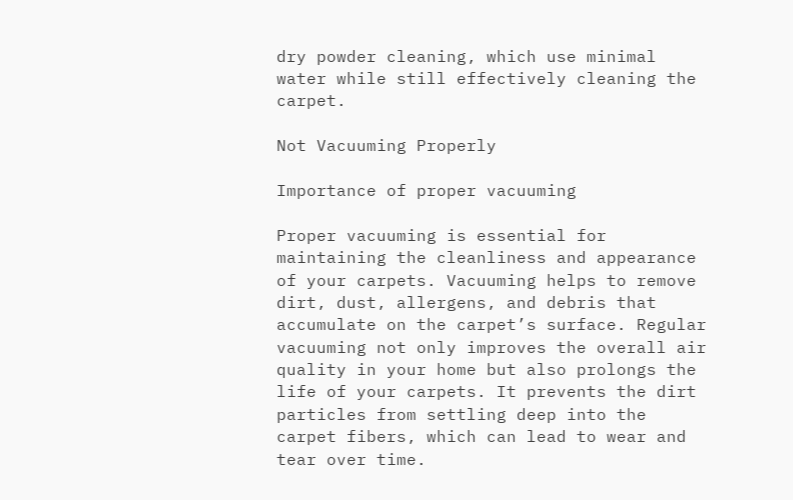dry powder cleaning, which use minimal water while still effectively cleaning the carpet.

Not Vacuuming Properly

Importance of proper vacuuming

Proper vacuuming is essential for maintaining the cleanliness and appearance of your carpets. Vacuuming helps to remove dirt, dust, allergens, and debris that accumulate on the carpet’s surface. Regular vacuuming not only improves the overall air quality in your home but also prolongs the life of your carpets. It prevents the dirt particles from settling deep into the carpet fibers, which can lead to wear and tear over time.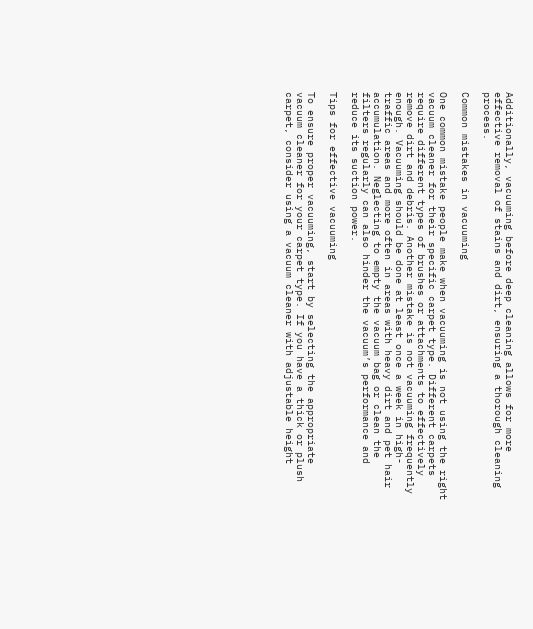Additionally, vacuuming before deep cleaning allows for more effective removal of stains and dirt, ensuring a thorough cleaning process.

Common mistakes in vacuuming

One common mistake people make when vacuuming is not using the right vacuum cleaner for their specific carpet type. Different carpets require different types of brushes or attachments to effectively remove dirt and debris. Another mistake is not vacuuming frequently enough. Vacuuming should be done at least once a week in high-traffic areas and more often in areas with heavy dirt and pet hair accumulation. Neglecting to empty the vacuum bag or clean the filters regularly can also hinder the vacuum’s performance and reduce its suction power.

Tips for effective vacuuming

To ensure proper vacuuming, start by selecting the appropriate vacuum cleaner for your carpet type. If you have a thick or plush carpet, consider using a vacuum cleaner with adjustable height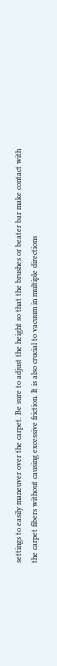settings to easily maneuver over the carpet. Be sure to adjust the height so that the brushes or beater bar make contact with the carpet fibers without causing excessive friction. It is also crucial to vacuum in multiple directions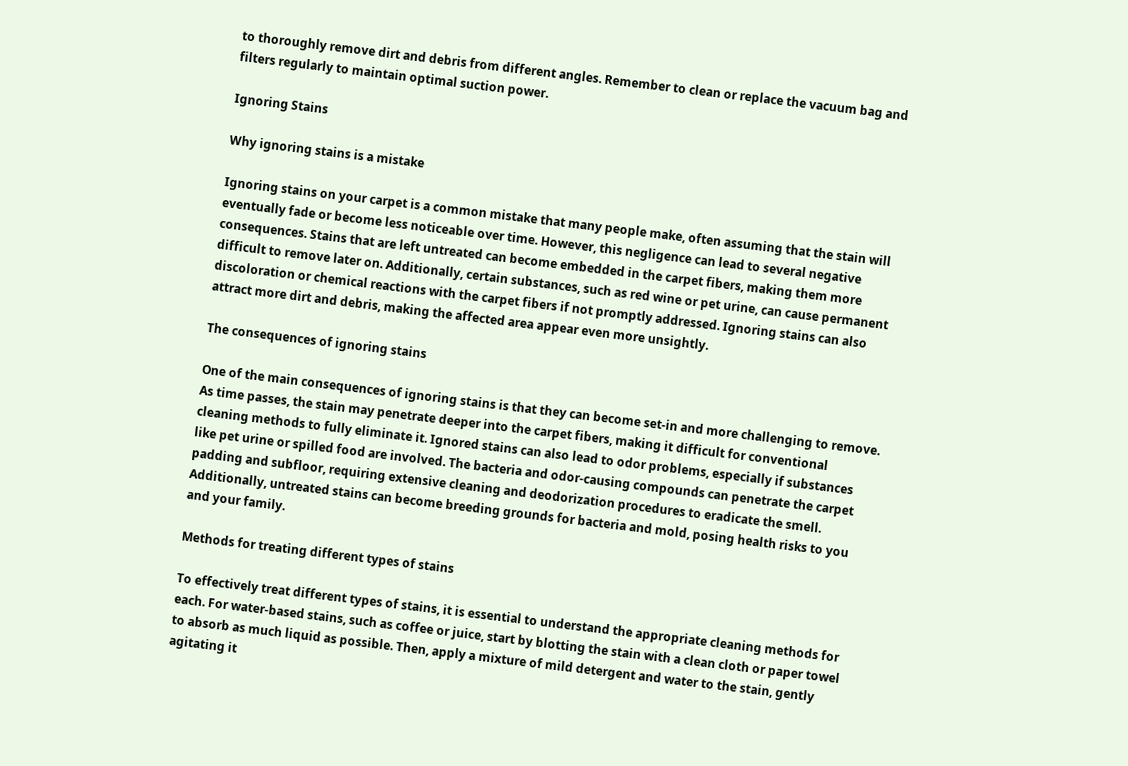to thoroughly remove dirt and debris from different angles. Remember to clean or replace the vacuum bag and filters regularly to maintain optimal suction power.

Ignoring Stains

Why ignoring stains is a mistake

Ignoring stains on your carpet is a common mistake that many people make, often assuming that the stain will eventually fade or become less noticeable over time. However, this negligence can lead to several negative consequences. Stains that are left untreated can become embedded in the carpet fibers, making them more difficult to remove later on. Additionally, certain substances, such as red wine or pet urine, can cause permanent discoloration or chemical reactions with the carpet fibers if not promptly addressed. Ignoring stains can also attract more dirt and debris, making the affected area appear even more unsightly.

The consequences of ignoring stains

One of the main consequences of ignoring stains is that they can become set-in and more challenging to remove. As time passes, the stain may penetrate deeper into the carpet fibers, making it difficult for conventional cleaning methods to fully eliminate it. Ignored stains can also lead to odor problems, especially if substances like pet urine or spilled food are involved. The bacteria and odor-causing compounds can penetrate the carpet padding and subfloor, requiring extensive cleaning and deodorization procedures to eradicate the smell. Additionally, untreated stains can become breeding grounds for bacteria and mold, posing health risks to you and your family.

Methods for treating different types of stains

To effectively treat different types of stains, it is essential to understand the appropriate cleaning methods for each. For water-based stains, such as coffee or juice, start by blotting the stain with a clean cloth or paper towel to absorb as much liquid as possible. Then, apply a mixture of mild detergent and water to the stain, gently agitating it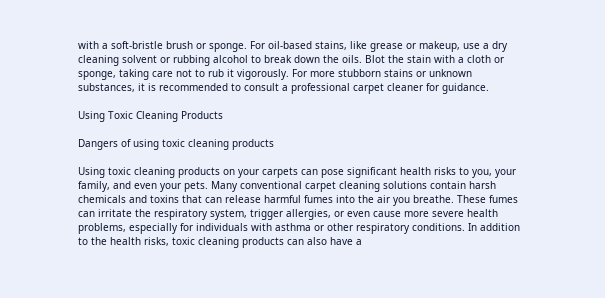with a soft-bristle brush or sponge. For oil-based stains, like grease or makeup, use a dry cleaning solvent or rubbing alcohol to break down the oils. Blot the stain with a cloth or sponge, taking care not to rub it vigorously. For more stubborn stains or unknown substances, it is recommended to consult a professional carpet cleaner for guidance.

Using Toxic Cleaning Products

Dangers of using toxic cleaning products

Using toxic cleaning products on your carpets can pose significant health risks to you, your family, and even your pets. Many conventional carpet cleaning solutions contain harsh chemicals and toxins that can release harmful fumes into the air you breathe. These fumes can irritate the respiratory system, trigger allergies, or even cause more severe health problems, especially for individuals with asthma or other respiratory conditions. In addition to the health risks, toxic cleaning products can also have a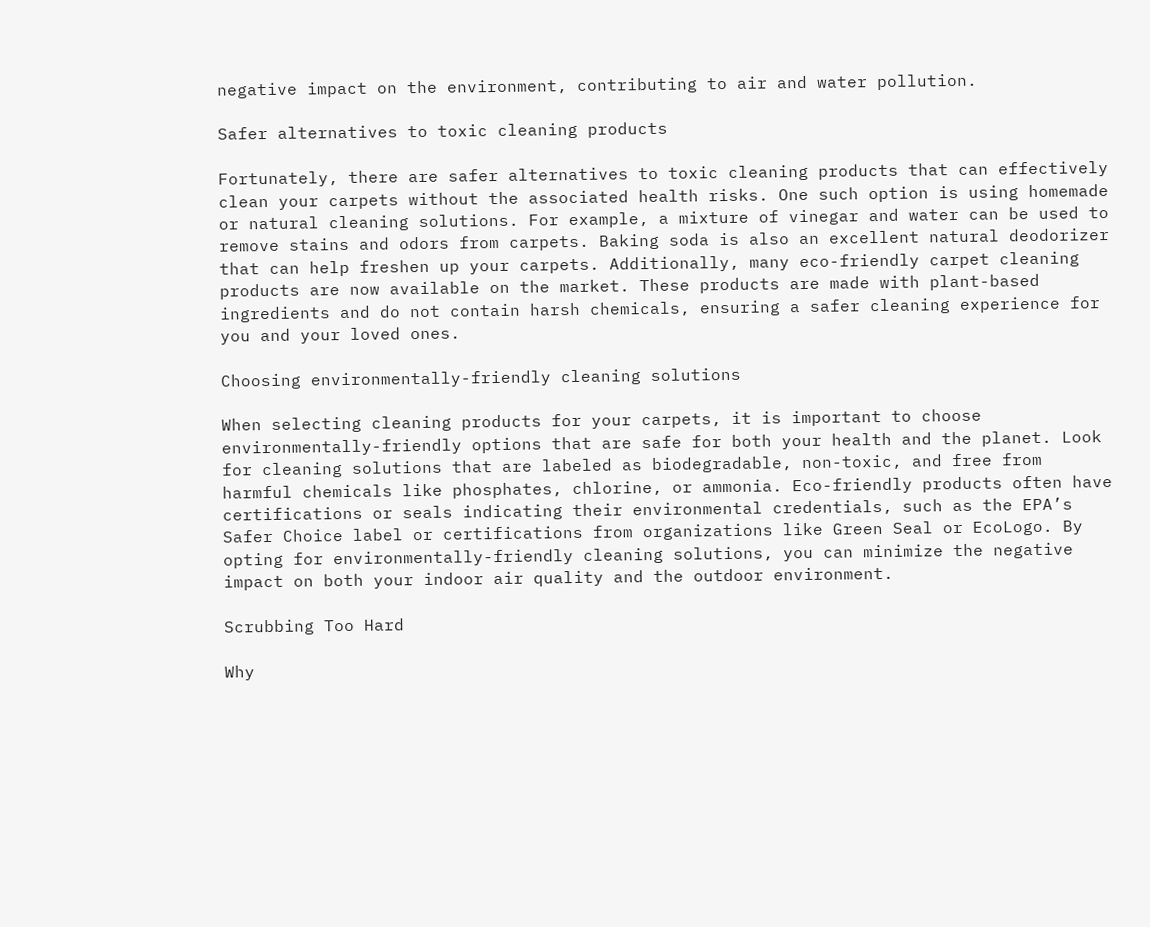negative impact on the environment, contributing to air and water pollution.

Safer alternatives to toxic cleaning products

Fortunately, there are safer alternatives to toxic cleaning products that can effectively clean your carpets without the associated health risks. One such option is using homemade or natural cleaning solutions. For example, a mixture of vinegar and water can be used to remove stains and odors from carpets. Baking soda is also an excellent natural deodorizer that can help freshen up your carpets. Additionally, many eco-friendly carpet cleaning products are now available on the market. These products are made with plant-based ingredients and do not contain harsh chemicals, ensuring a safer cleaning experience for you and your loved ones.

Choosing environmentally-friendly cleaning solutions

When selecting cleaning products for your carpets, it is important to choose environmentally-friendly options that are safe for both your health and the planet. Look for cleaning solutions that are labeled as biodegradable, non-toxic, and free from harmful chemicals like phosphates, chlorine, or ammonia. Eco-friendly products often have certifications or seals indicating their environmental credentials, such as the EPA’s Safer Choice label or certifications from organizations like Green Seal or EcoLogo. By opting for environmentally-friendly cleaning solutions, you can minimize the negative impact on both your indoor air quality and the outdoor environment.

Scrubbing Too Hard

Why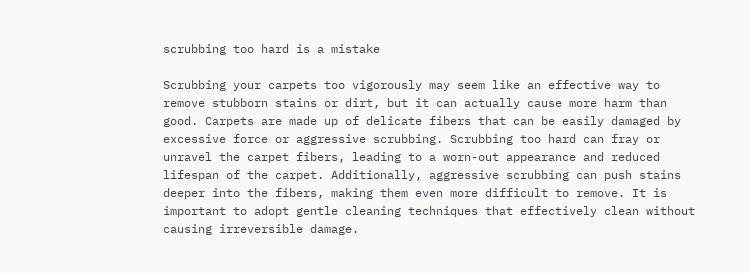scrubbing too hard is a mistake

Scrubbing your carpets too vigorously may seem like an effective way to remove stubborn stains or dirt, but it can actually cause more harm than good. Carpets are made up of delicate fibers that can be easily damaged by excessive force or aggressive scrubbing. Scrubbing too hard can fray or unravel the carpet fibers, leading to a worn-out appearance and reduced lifespan of the carpet. Additionally, aggressive scrubbing can push stains deeper into the fibers, making them even more difficult to remove. It is important to adopt gentle cleaning techniques that effectively clean without causing irreversible damage.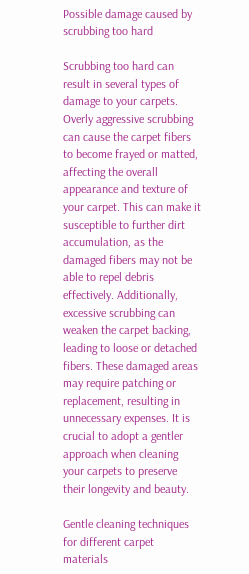Possible damage caused by scrubbing too hard

Scrubbing too hard can result in several types of damage to your carpets. Overly aggressive scrubbing can cause the carpet fibers to become frayed or matted, affecting the overall appearance and texture of your carpet. This can make it susceptible to further dirt accumulation, as the damaged fibers may not be able to repel debris effectively. Additionally, excessive scrubbing can weaken the carpet backing, leading to loose or detached fibers. These damaged areas may require patching or replacement, resulting in unnecessary expenses. It is crucial to adopt a gentler approach when cleaning your carpets to preserve their longevity and beauty.

Gentle cleaning techniques for different carpet materials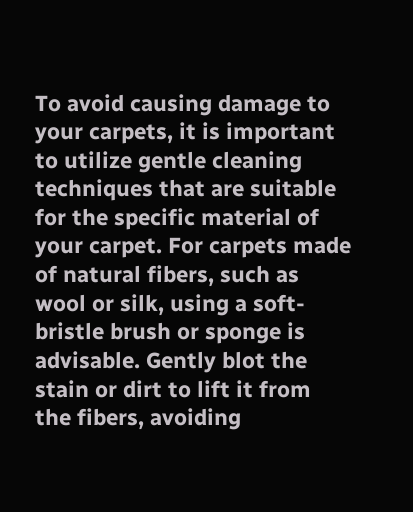To avoid causing damage to your carpets, it is important to utilize gentle cleaning techniques that are suitable for the specific material of your carpet. For carpets made of natural fibers, such as wool or silk, using a soft-bristle brush or sponge is advisable. Gently blot the stain or dirt to lift it from the fibers, avoiding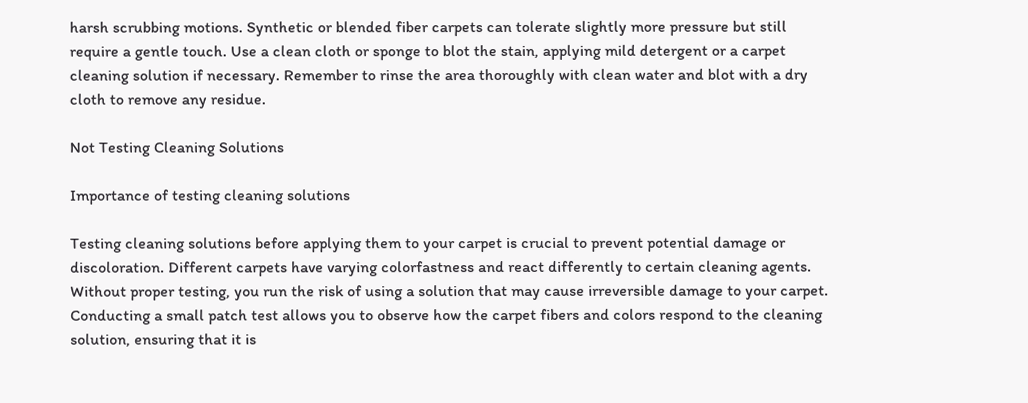harsh scrubbing motions. Synthetic or blended fiber carpets can tolerate slightly more pressure but still require a gentle touch. Use a clean cloth or sponge to blot the stain, applying mild detergent or a carpet cleaning solution if necessary. Remember to rinse the area thoroughly with clean water and blot with a dry cloth to remove any residue.

Not Testing Cleaning Solutions

Importance of testing cleaning solutions

Testing cleaning solutions before applying them to your carpet is crucial to prevent potential damage or discoloration. Different carpets have varying colorfastness and react differently to certain cleaning agents. Without proper testing, you run the risk of using a solution that may cause irreversible damage to your carpet. Conducting a small patch test allows you to observe how the carpet fibers and colors respond to the cleaning solution, ensuring that it is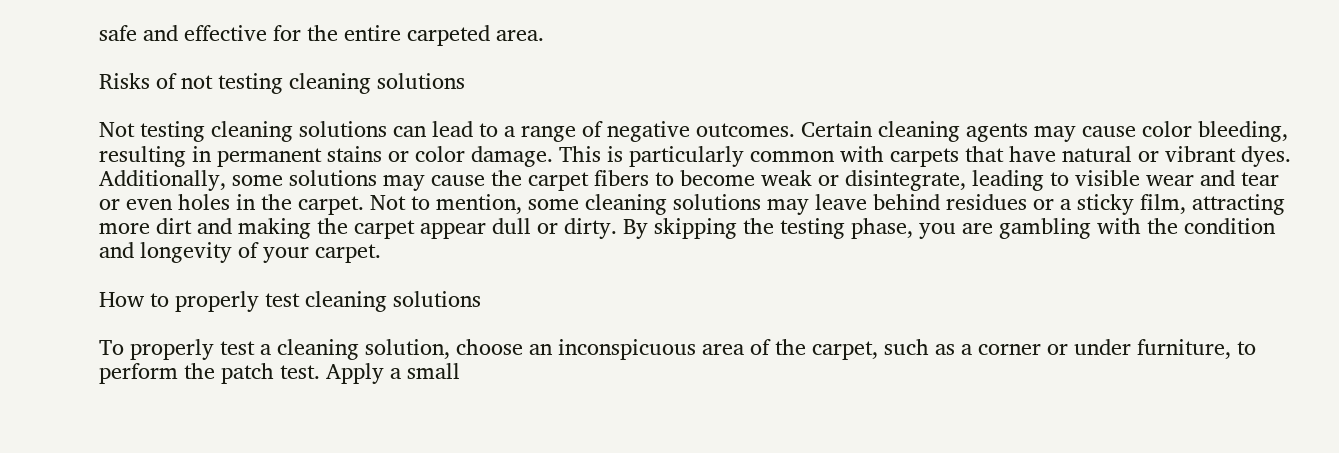safe and effective for the entire carpeted area.

Risks of not testing cleaning solutions

Not testing cleaning solutions can lead to a range of negative outcomes. Certain cleaning agents may cause color bleeding, resulting in permanent stains or color damage. This is particularly common with carpets that have natural or vibrant dyes. Additionally, some solutions may cause the carpet fibers to become weak or disintegrate, leading to visible wear and tear or even holes in the carpet. Not to mention, some cleaning solutions may leave behind residues or a sticky film, attracting more dirt and making the carpet appear dull or dirty. By skipping the testing phase, you are gambling with the condition and longevity of your carpet.

How to properly test cleaning solutions

To properly test a cleaning solution, choose an inconspicuous area of the carpet, such as a corner or under furniture, to perform the patch test. Apply a small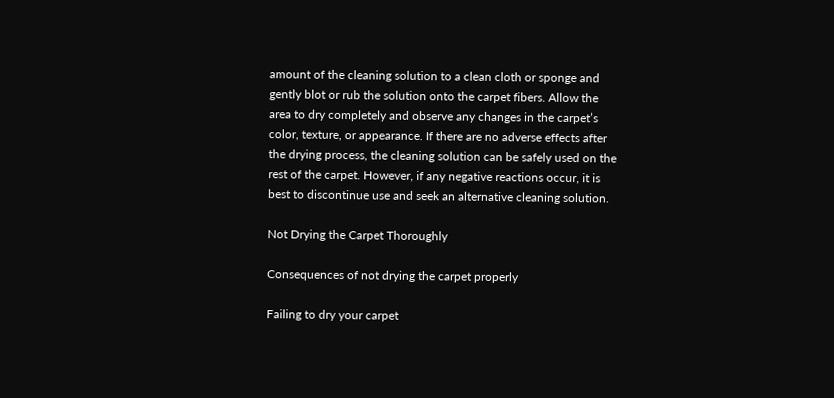amount of the cleaning solution to a clean cloth or sponge and gently blot or rub the solution onto the carpet fibers. Allow the area to dry completely and observe any changes in the carpet’s color, texture, or appearance. If there are no adverse effects after the drying process, the cleaning solution can be safely used on the rest of the carpet. However, if any negative reactions occur, it is best to discontinue use and seek an alternative cleaning solution.

Not Drying the Carpet Thoroughly

Consequences of not drying the carpet properly

Failing to dry your carpet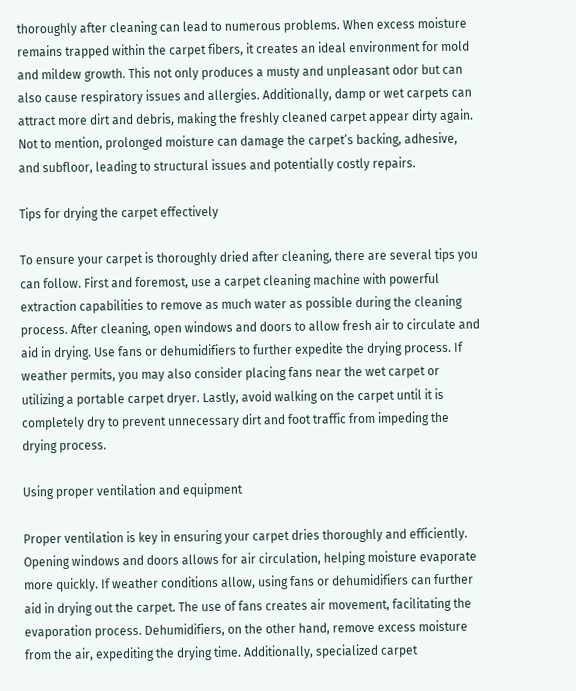thoroughly after cleaning can lead to numerous problems. When excess moisture remains trapped within the carpet fibers, it creates an ideal environment for mold and mildew growth. This not only produces a musty and unpleasant odor but can also cause respiratory issues and allergies. Additionally, damp or wet carpets can attract more dirt and debris, making the freshly cleaned carpet appear dirty again. Not to mention, prolonged moisture can damage the carpet’s backing, adhesive, and subfloor, leading to structural issues and potentially costly repairs.

Tips for drying the carpet effectively

To ensure your carpet is thoroughly dried after cleaning, there are several tips you can follow. First and foremost, use a carpet cleaning machine with powerful extraction capabilities to remove as much water as possible during the cleaning process. After cleaning, open windows and doors to allow fresh air to circulate and aid in drying. Use fans or dehumidifiers to further expedite the drying process. If weather permits, you may also consider placing fans near the wet carpet or utilizing a portable carpet dryer. Lastly, avoid walking on the carpet until it is completely dry to prevent unnecessary dirt and foot traffic from impeding the drying process.

Using proper ventilation and equipment

Proper ventilation is key in ensuring your carpet dries thoroughly and efficiently. Opening windows and doors allows for air circulation, helping moisture evaporate more quickly. If weather conditions allow, using fans or dehumidifiers can further aid in drying out the carpet. The use of fans creates air movement, facilitating the evaporation process. Dehumidifiers, on the other hand, remove excess moisture from the air, expediting the drying time. Additionally, specialized carpet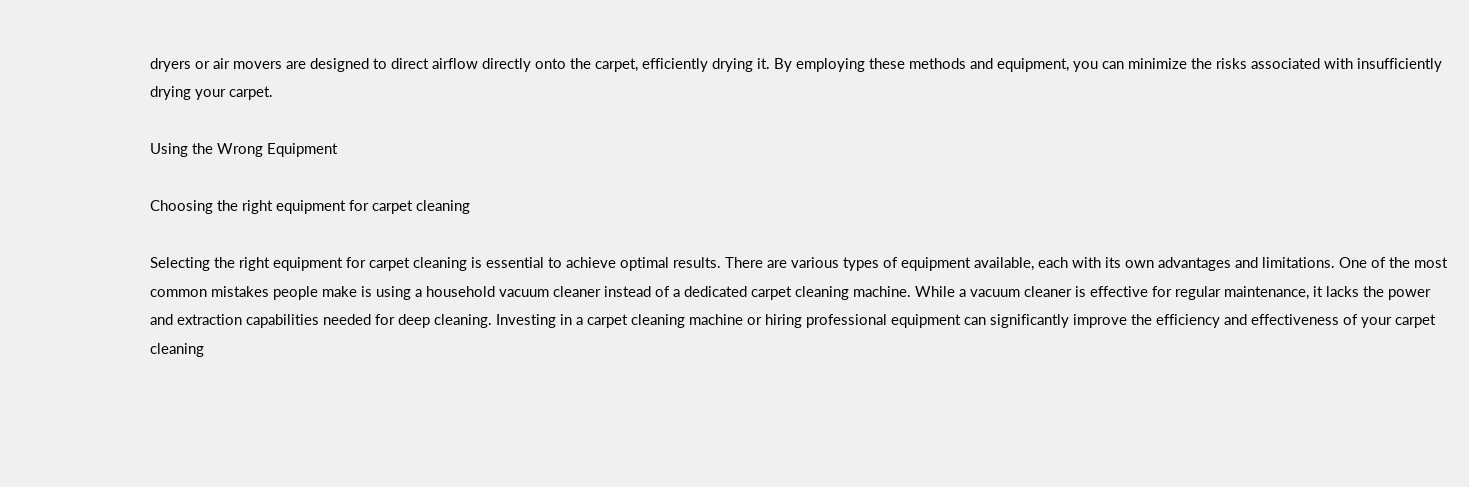dryers or air movers are designed to direct airflow directly onto the carpet, efficiently drying it. By employing these methods and equipment, you can minimize the risks associated with insufficiently drying your carpet.

Using the Wrong Equipment

Choosing the right equipment for carpet cleaning

Selecting the right equipment for carpet cleaning is essential to achieve optimal results. There are various types of equipment available, each with its own advantages and limitations. One of the most common mistakes people make is using a household vacuum cleaner instead of a dedicated carpet cleaning machine. While a vacuum cleaner is effective for regular maintenance, it lacks the power and extraction capabilities needed for deep cleaning. Investing in a carpet cleaning machine or hiring professional equipment can significantly improve the efficiency and effectiveness of your carpet cleaning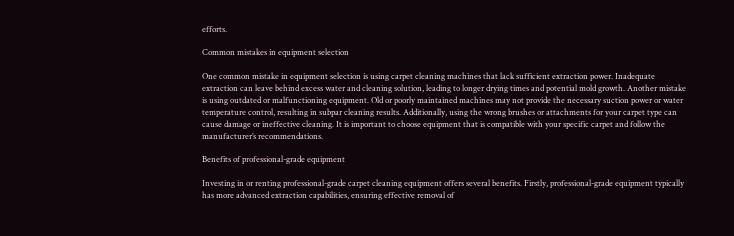efforts.

Common mistakes in equipment selection

One common mistake in equipment selection is using carpet cleaning machines that lack sufficient extraction power. Inadequate extraction can leave behind excess water and cleaning solution, leading to longer drying times and potential mold growth. Another mistake is using outdated or malfunctioning equipment. Old or poorly maintained machines may not provide the necessary suction power or water temperature control, resulting in subpar cleaning results. Additionally, using the wrong brushes or attachments for your carpet type can cause damage or ineffective cleaning. It is important to choose equipment that is compatible with your specific carpet and follow the manufacturer’s recommendations.

Benefits of professional-grade equipment

Investing in or renting professional-grade carpet cleaning equipment offers several benefits. Firstly, professional-grade equipment typically has more advanced extraction capabilities, ensuring effective removal of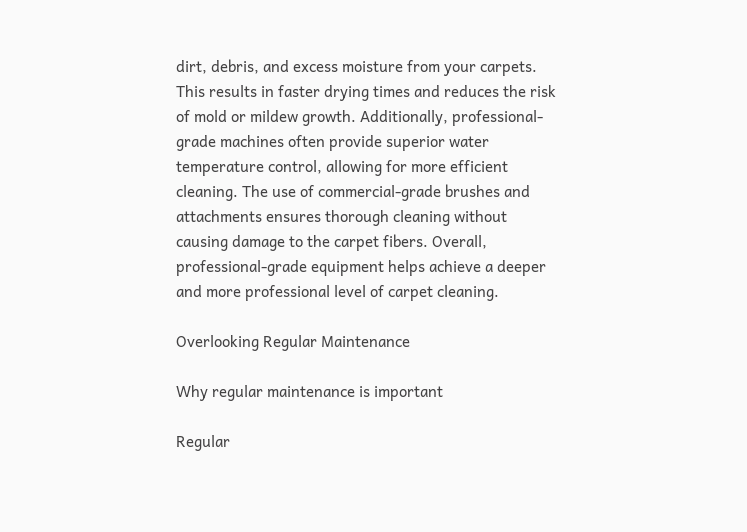dirt, debris, and excess moisture from your carpets. This results in faster drying times and reduces the risk of mold or mildew growth. Additionally, professional-grade machines often provide superior water temperature control, allowing for more efficient cleaning. The use of commercial-grade brushes and attachments ensures thorough cleaning without causing damage to the carpet fibers. Overall, professional-grade equipment helps achieve a deeper and more professional level of carpet cleaning.

Overlooking Regular Maintenance

Why regular maintenance is important

Regular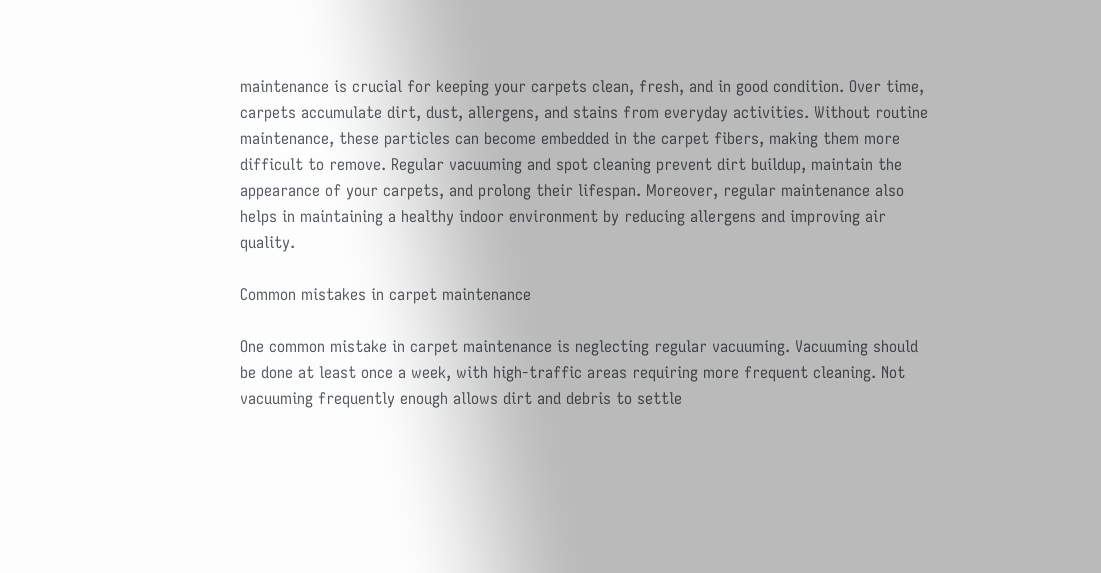maintenance is crucial for keeping your carpets clean, fresh, and in good condition. Over time, carpets accumulate dirt, dust, allergens, and stains from everyday activities. Without routine maintenance, these particles can become embedded in the carpet fibers, making them more difficult to remove. Regular vacuuming and spot cleaning prevent dirt buildup, maintain the appearance of your carpets, and prolong their lifespan. Moreover, regular maintenance also helps in maintaining a healthy indoor environment by reducing allergens and improving air quality.

Common mistakes in carpet maintenance

One common mistake in carpet maintenance is neglecting regular vacuuming. Vacuuming should be done at least once a week, with high-traffic areas requiring more frequent cleaning. Not vacuuming frequently enough allows dirt and debris to settle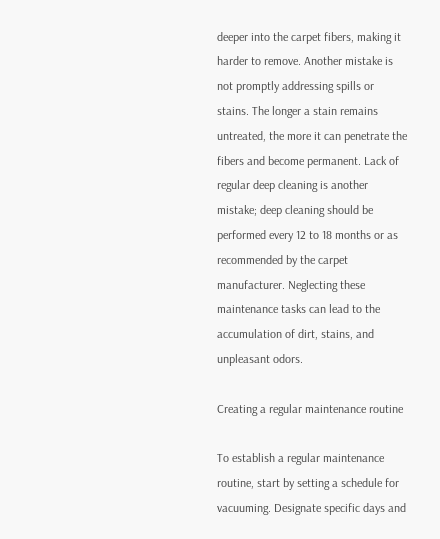deeper into the carpet fibers, making it harder to remove. Another mistake is not promptly addressing spills or stains. The longer a stain remains untreated, the more it can penetrate the fibers and become permanent. Lack of regular deep cleaning is another mistake; deep cleaning should be performed every 12 to 18 months or as recommended by the carpet manufacturer. Neglecting these maintenance tasks can lead to the accumulation of dirt, stains, and unpleasant odors.

Creating a regular maintenance routine

To establish a regular maintenance routine, start by setting a schedule for vacuuming. Designate specific days and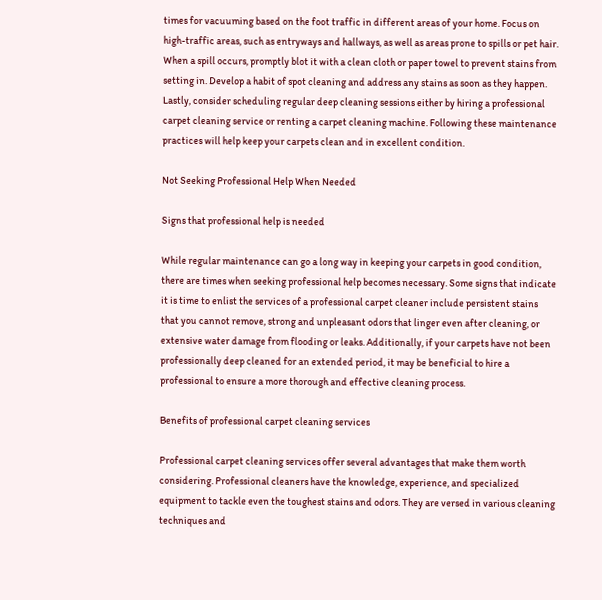times for vacuuming based on the foot traffic in different areas of your home. Focus on high-traffic areas, such as entryways and hallways, as well as areas prone to spills or pet hair. When a spill occurs, promptly blot it with a clean cloth or paper towel to prevent stains from setting in. Develop a habit of spot cleaning and address any stains as soon as they happen. Lastly, consider scheduling regular deep cleaning sessions either by hiring a professional carpet cleaning service or renting a carpet cleaning machine. Following these maintenance practices will help keep your carpets clean and in excellent condition.

Not Seeking Professional Help When Needed

Signs that professional help is needed

While regular maintenance can go a long way in keeping your carpets in good condition, there are times when seeking professional help becomes necessary. Some signs that indicate it is time to enlist the services of a professional carpet cleaner include persistent stains that you cannot remove, strong and unpleasant odors that linger even after cleaning, or extensive water damage from flooding or leaks. Additionally, if your carpets have not been professionally deep cleaned for an extended period, it may be beneficial to hire a professional to ensure a more thorough and effective cleaning process.

Benefits of professional carpet cleaning services

Professional carpet cleaning services offer several advantages that make them worth considering. Professional cleaners have the knowledge, experience, and specialized equipment to tackle even the toughest stains and odors. They are versed in various cleaning techniques and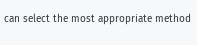can select the most appropriate method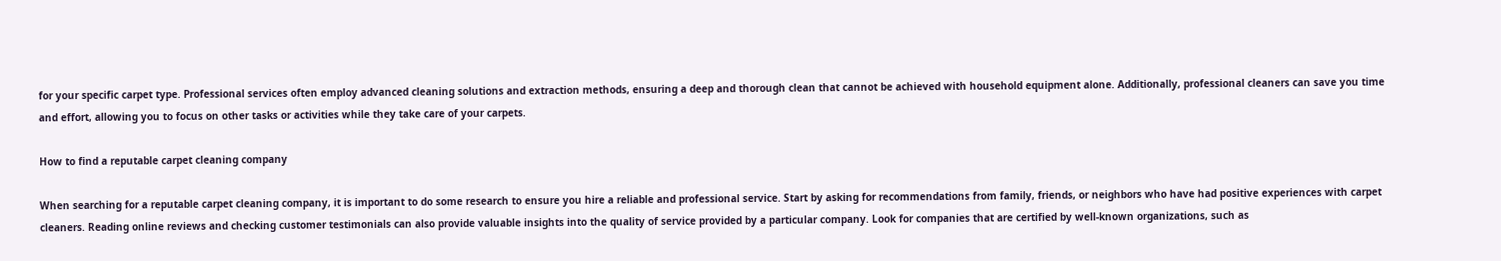for your specific carpet type. Professional services often employ advanced cleaning solutions and extraction methods, ensuring a deep and thorough clean that cannot be achieved with household equipment alone. Additionally, professional cleaners can save you time and effort, allowing you to focus on other tasks or activities while they take care of your carpets.

How to find a reputable carpet cleaning company

When searching for a reputable carpet cleaning company, it is important to do some research to ensure you hire a reliable and professional service. Start by asking for recommendations from family, friends, or neighbors who have had positive experiences with carpet cleaners. Reading online reviews and checking customer testimonials can also provide valuable insights into the quality of service provided by a particular company. Look for companies that are certified by well-known organizations, such as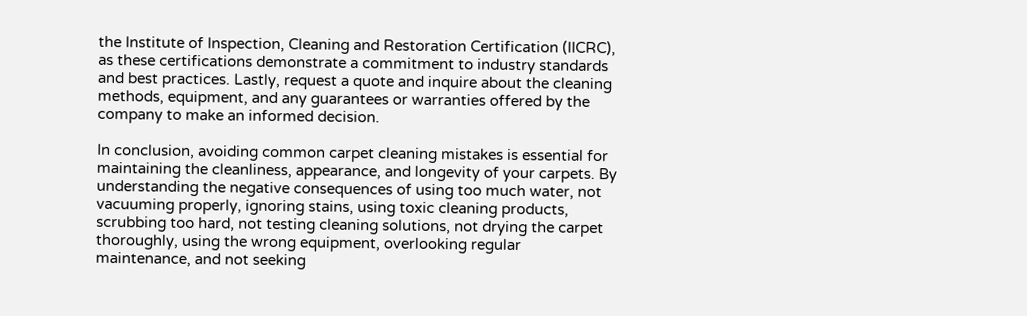the Institute of Inspection, Cleaning and Restoration Certification (IICRC), as these certifications demonstrate a commitment to industry standards and best practices. Lastly, request a quote and inquire about the cleaning methods, equipment, and any guarantees or warranties offered by the company to make an informed decision.

In conclusion, avoiding common carpet cleaning mistakes is essential for maintaining the cleanliness, appearance, and longevity of your carpets. By understanding the negative consequences of using too much water, not vacuuming properly, ignoring stains, using toxic cleaning products, scrubbing too hard, not testing cleaning solutions, not drying the carpet thoroughly, using the wrong equipment, overlooking regular maintenance, and not seeking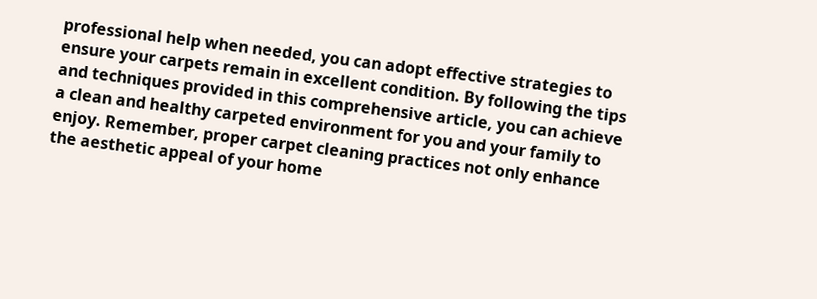professional help when needed, you can adopt effective strategies to ensure your carpets remain in excellent condition. By following the tips and techniques provided in this comprehensive article, you can achieve a clean and healthy carpeted environment for you and your family to enjoy. Remember, proper carpet cleaning practices not only enhance the aesthetic appeal of your home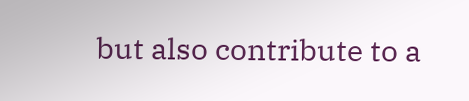but also contribute to a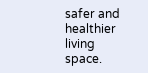safer and healthier living space.